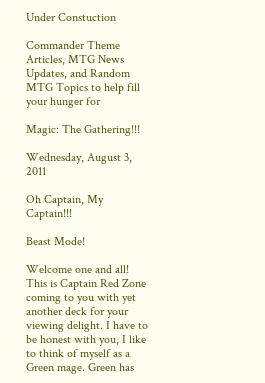Under Constuction

Commander Theme Articles, MTG News Updates, and Random MTG Topics to help fill your hunger for

Magic: The Gathering!!!

Wednesday, August 3, 2011

Oh Captain, My Captain!!!

Beast Mode!

Welcome one and all! This is Captain Red Zone coming to you with yet another deck for your viewing delight. I have to be honest with you, I like to think of myself as a Green mage. Green has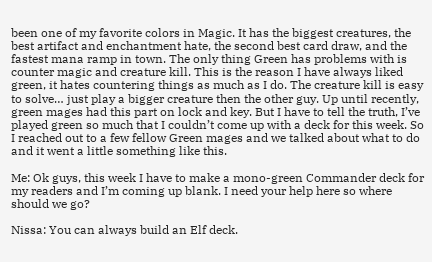been one of my favorite colors in Magic. It has the biggest creatures, the best artifact and enchantment hate, the second best card draw, and the fastest mana ramp in town. The only thing Green has problems with is counter magic and creature kill. This is the reason I have always liked green, it hates countering things as much as I do. The creature kill is easy to solve… just play a bigger creature then the other guy. Up until recently, green mages had this part on lock and key. But I have to tell the truth, I’ve played green so much that I couldn’t come up with a deck for this week. So I reached out to a few fellow Green mages and we talked about what to do and it went a little something like this.

Me: Ok guys, this week I have to make a mono-green Commander deck for my readers and I’m coming up blank. I need your help here so where should we go?

Nissa: You can always build an Elf deck.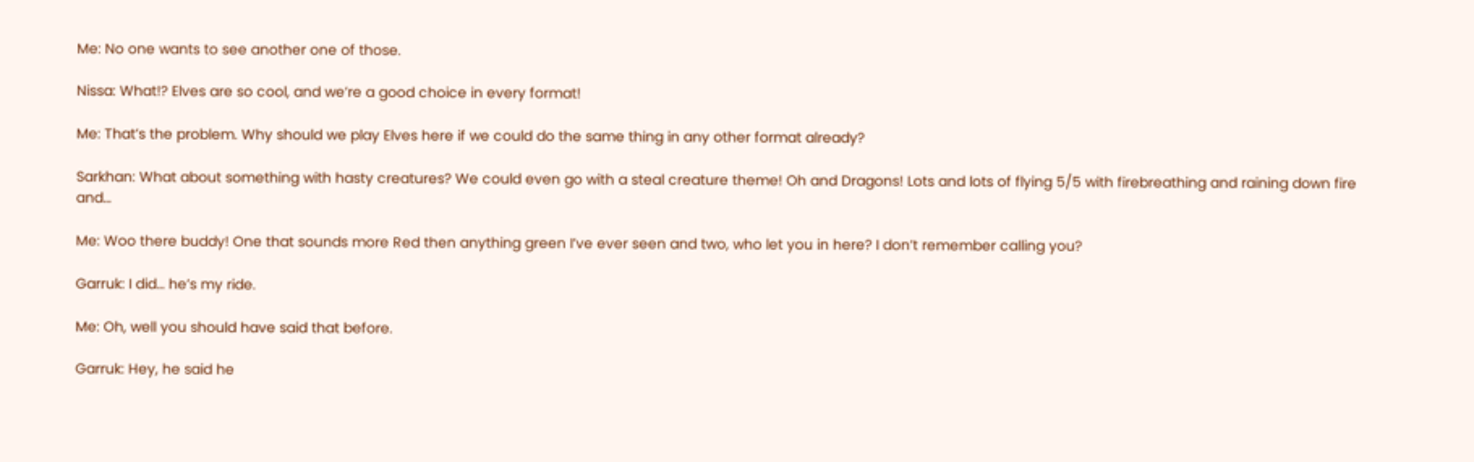Me: No one wants to see another one of those.

Nissa: What!? Elves are so cool, and we’re a good choice in every format!

Me: That’s the problem. Why should we play Elves here if we could do the same thing in any other format already?

Sarkhan: What about something with hasty creatures? We could even go with a steal creature theme! Oh and Dragons! Lots and lots of flying 5/5 with firebreathing and raining down fire and…

Me: Woo there buddy! One that sounds more Red then anything green I’ve ever seen and two, who let you in here? I don’t remember calling you?

Garruk: I did… he’s my ride.

Me: Oh, well you should have said that before.

Garruk: Hey, he said he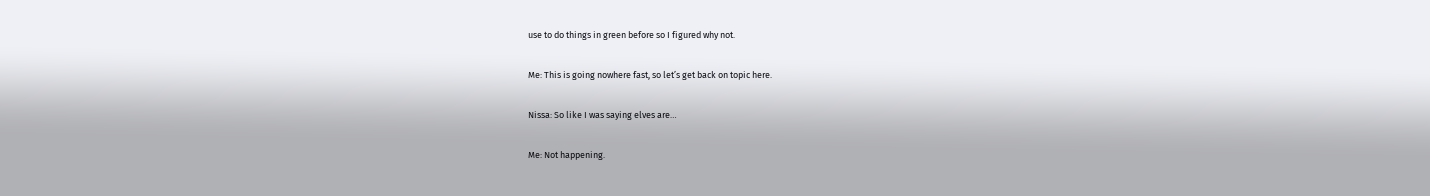use to do things in green before so I figured why not.

Me: This is going nowhere fast, so let’s get back on topic here.

Nissa: So like I was saying elves are…

Me: Not happening.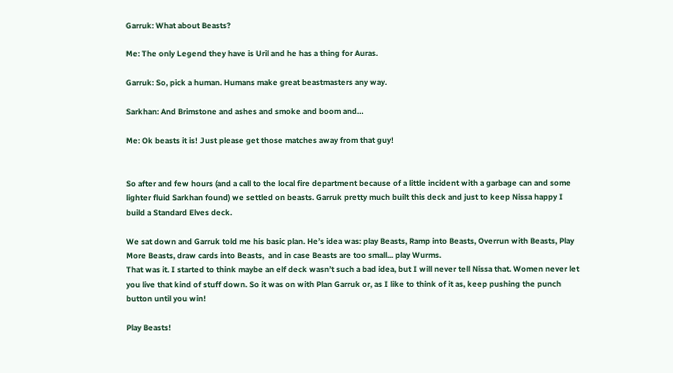Garruk: What about Beasts?

Me: The only Legend they have is Uril and he has a thing for Auras.

Garruk: So, pick a human. Humans make great beastmasters any way.

Sarkhan: And Brimstone and ashes and smoke and boom and…

Me: Ok beasts it is! Just please get those matches away from that guy!


So after and few hours (and a call to the local fire department because of a little incident with a garbage can and some lighter fluid Sarkhan found) we settled on beasts. Garruk pretty much built this deck and just to keep Nissa happy I build a Standard Elves deck.

We sat down and Garruk told me his basic plan. He’s idea was: play Beasts, Ramp into Beasts, Overrun with Beasts, Play More Beasts, draw cards into Beasts,  and in case Beasts are too small... play Wurms.
That was it. I started to think maybe an elf deck wasn’t such a bad idea, but I will never tell Nissa that. Women never let you live that kind of stuff down. So it was on with Plan Garruk or, as I like to think of it as, keep pushing the punch button until you win!

Play Beasts!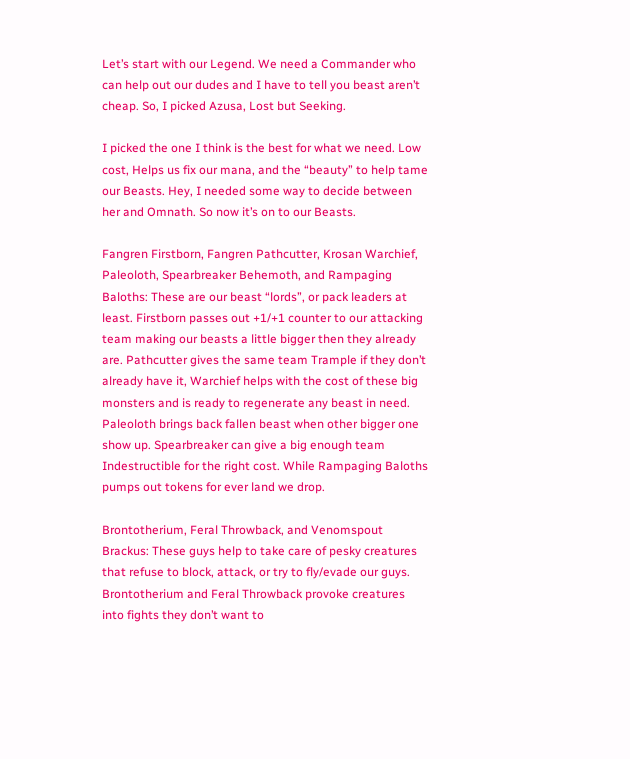Let’s start with our Legend. We need a Commander who can help out our dudes and I have to tell you beast aren’t cheap. So, I picked Azusa, Lost but Seeking.

I picked the one I think is the best for what we need. Low cost, Helps us fix our mana, and the “beauty” to help tame our Beasts. Hey, I needed some way to decide between her and Omnath. So now it’s on to our Beasts.

Fangren Firstborn, Fangren Pathcutter, Krosan Warchief, Paleoloth, Spearbreaker Behemoth, and Rampaging Baloths: These are our beast “lords”, or pack leaders at least. Firstborn passes out +1/+1 counter to our attacking team making our beasts a little bigger then they already are. Pathcutter gives the same team Trample if they don’t already have it, Warchief helps with the cost of these big monsters and is ready to regenerate any beast in need. Paleoloth brings back fallen beast when other bigger one show up. Spearbreaker can give a big enough team Indestructible for the right cost. While Rampaging Baloths pumps out tokens for ever land we drop.

Brontotherium, Feral Throwback, and Venomspout Brackus: These guys help to take care of pesky creatures that refuse to block, attack, or try to fly/evade our guys. Brontotherium and Feral Throwback provoke creatures into fights they don’t want to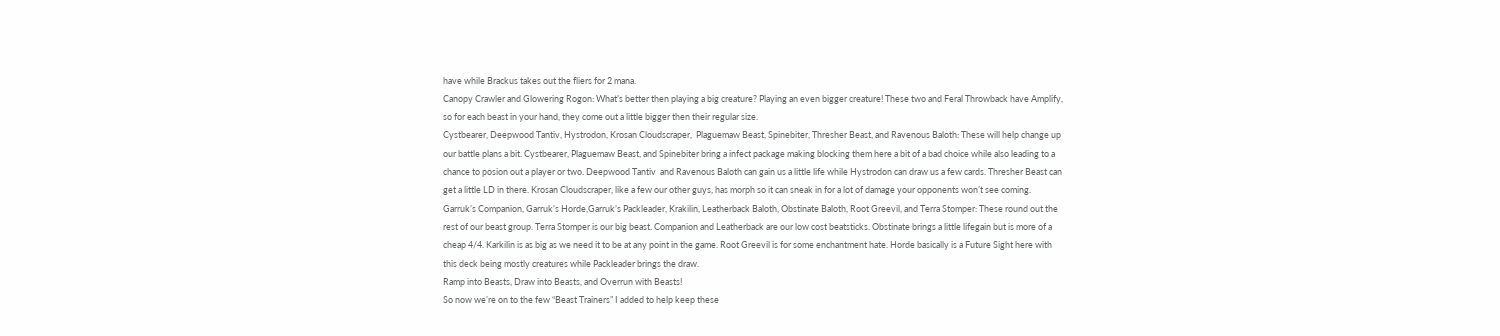have while Brackus takes out the fliers for 2 mana.
Canopy Crawler and Glowering Rogon: What’s better then playing a big creature? Playing an even bigger creature! These two and Feral Throwback have Amplify, so for each beast in your hand, they come out a little bigger then their regular size.
Cystbearer, Deepwood Tantiv, Hystrodon, Krosan Cloudscraper,  Plaguemaw Beast, Spinebiter, Thresher Beast, and Ravenous Baloth: These will help change up our battle plans a bit. Cystbearer, Plaguemaw Beast, and Spinebiter bring a infect package making blocking them here a bit of a bad choice while also leading to a chance to posion out a player or two. Deepwood Tantiv  and Ravenous Baloth can gain us a little life while Hystrodon can draw us a few cards. Thresher Beast can get a little LD in there. Krosan Cloudscraper, like a few our other guys, has morph so it can sneak in for a lot of damage your opponents won’t see coming.
Garruk’s Companion, Garruk’s Horde,Garruk’s Packleader, Krakilin, Leatherback Baloth, Obstinate Baloth, Root Greevil, and Terra Stomper: These round out the rest of our beast group. Terra Stomper is our big beast. Companion and Leatherback are our low cost beatsticks. Obstinate brings a little lifegain but is more of a cheap 4/4. Karkilin is as big as we need it to be at any point in the game. Root Greevil is for some enchantment hate. Horde basically is a Future Sight here with this deck being mostly creatures while Packleader brings the draw.
Ramp into Beasts, Draw into Beasts, and Overrun with Beasts!
So now we’re on to the few “Beast Trainers” I added to help keep these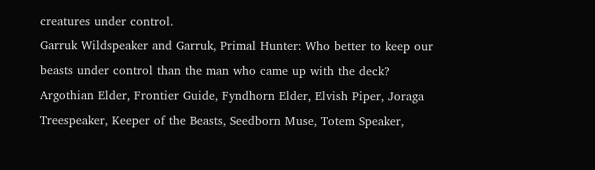creatures under control.
Garruk Wildspeaker and Garruk, Primal Hunter: Who better to keep our beasts under control than the man who came up with the deck?
Argothian Elder, Frontier Guide, Fyndhorn Elder, Elvish Piper, Joraga Treespeaker, Keeper of the Beasts, Seedborn Muse, Totem Speaker,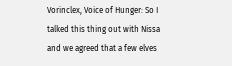Vorinclex, Voice of Hunger: So I talked this thing out with Nissa and we agreed that a few elves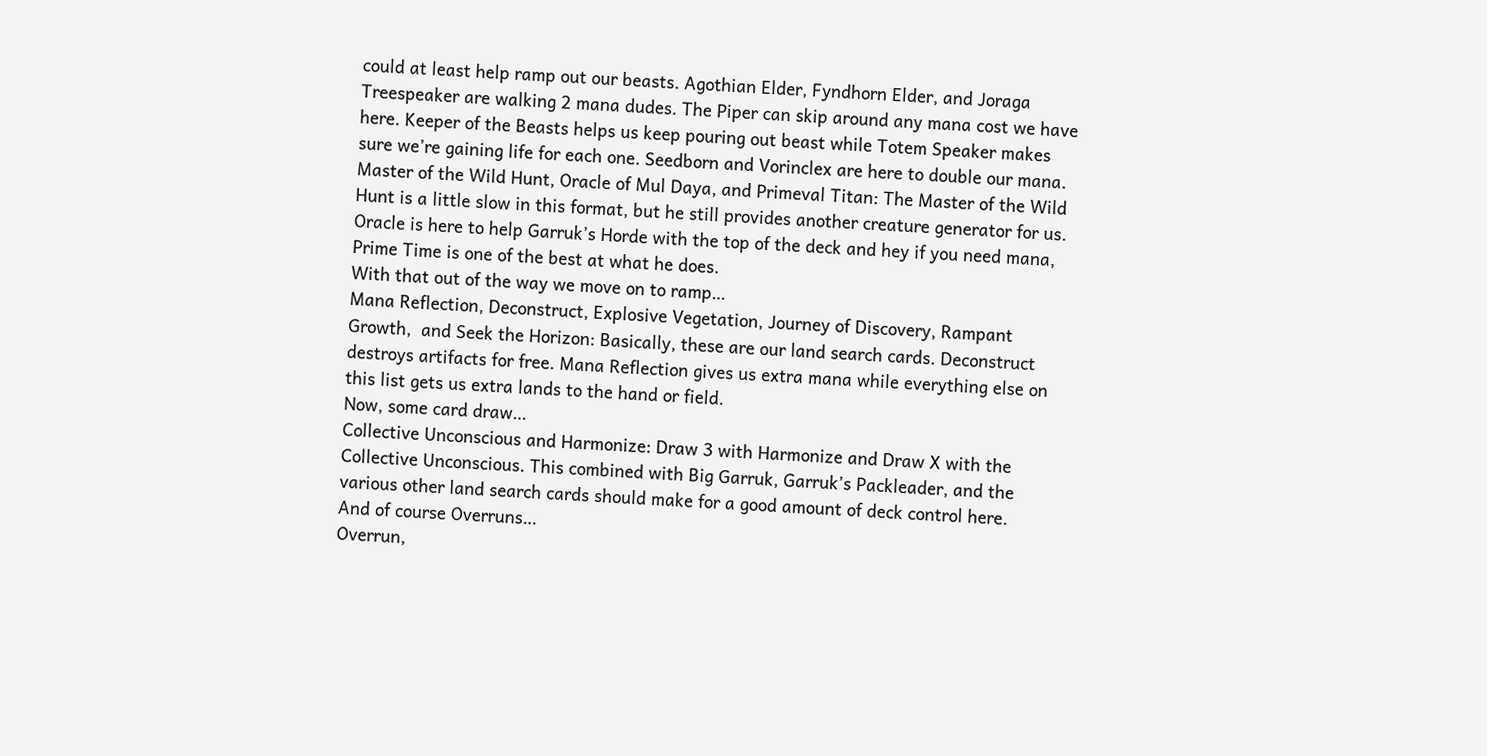could at least help ramp out our beasts. Agothian Elder, Fyndhorn Elder, and Joraga Treespeaker are walking 2 mana dudes. The Piper can skip around any mana cost we have here. Keeper of the Beasts helps us keep pouring out beast while Totem Speaker makes sure we’re gaining life for each one. Seedborn and Vorinclex are here to double our mana.
Master of the Wild Hunt, Oracle of Mul Daya, and Primeval Titan: The Master of the Wild Hunt is a little slow in this format, but he still provides another creature generator for us. Oracle is here to help Garruk’s Horde with the top of the deck and hey if you need mana, Prime Time is one of the best at what he does.
With that out of the way we move on to ramp…
Mana Reflection, Deconstruct, Explosive Vegetation, Journey of Discovery, Rampant Growth,  and Seek the Horizon: Basically, these are our land search cards. Deconstruct destroys artifacts for free. Mana Reflection gives us extra mana while everything else on this list gets us extra lands to the hand or field.
Now, some card draw…
Collective Unconscious and Harmonize: Draw 3 with Harmonize and Draw X with the Collective Unconscious. This combined with Big Garruk, Garruk’s Packleader, and the various other land search cards should make for a good amount of deck control here.
And of course Overruns…
Overrun,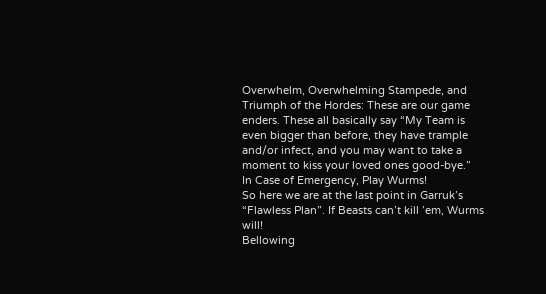Overwhelm, Overwhelming Stampede, and Triumph of the Hordes: These are our game enders. These all basically say “My Team is even bigger than before, they have trample and/or infect, and you may want to take a moment to kiss your loved ones good-bye.”
In Case of Emergency, Play Wurms!
So here we are at the last point in Garruk’s “Flawless Plan”. If Beasts can’t kill ’em, Wurms will!
Bellowing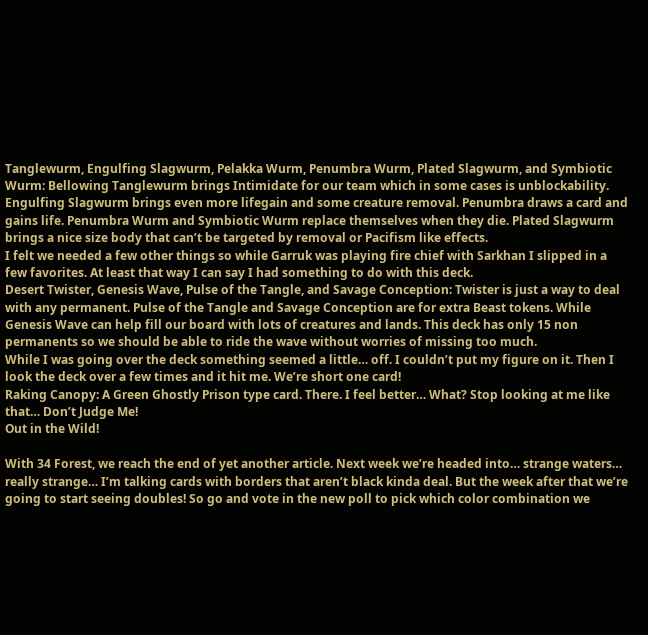Tanglewurm, Engulfing Slagwurm, Pelakka Wurm, Penumbra Wurm, Plated Slagwurm, and Symbiotic Wurm: Bellowing Tanglewurm brings Intimidate for our team which in some cases is unblockability. Engulfing Slagwurm brings even more lifegain and some creature removal. Penumbra draws a card and gains life. Penumbra Wurm and Symbiotic Wurm replace themselves when they die. Plated Slagwurm brings a nice size body that can’t be targeted by removal or Pacifism like effects.
I felt we needed a few other things so while Garruk was playing fire chief with Sarkhan I slipped in a few favorites. At least that way I can say I had something to do with this deck.
Desert Twister, Genesis Wave, Pulse of the Tangle, and Savage Conception: Twister is just a way to deal with any permanent. Pulse of the Tangle and Savage Conception are for extra Beast tokens. While Genesis Wave can help fill our board with lots of creatures and lands. This deck has only 15 non permanents so we should be able to ride the wave without worries of missing too much.
While I was going over the deck something seemed a little… off. I couldn’t put my figure on it. Then I look the deck over a few times and it hit me. We’re short one card!
Raking Canopy: A Green Ghostly Prison type card. There. I feel better… What? Stop looking at me like that… Don’t Judge Me!
Out in the Wild!

With 34 Forest, we reach the end of yet another article. Next week we’re headed into… strange waters… really strange… I’m talking cards with borders that aren’t black kinda deal. But the week after that we’re going to start seeing doubles! So go and vote in the new poll to pick which color combination we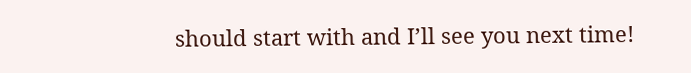should start with and I’ll see you next time!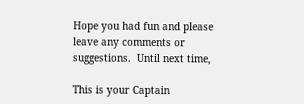Hope you had fun and please leave any comments or suggestions.  Until next time,

This is your Captain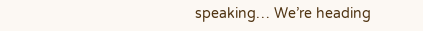speaking… We’re heading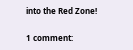into the Red Zone!

1 comment: